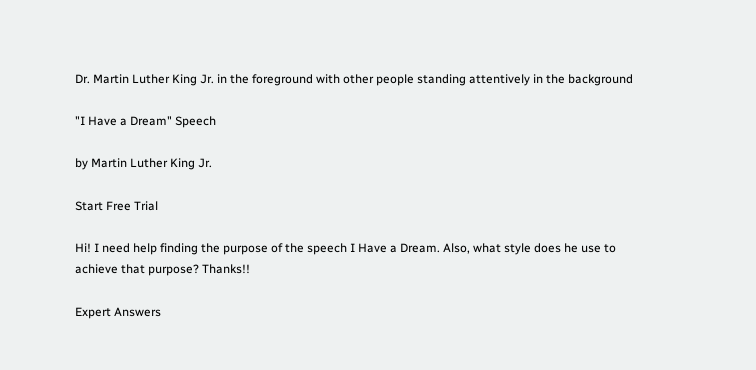Dr. Martin Luther King Jr. in the foreground with other people standing attentively in the background

"I Have a Dream" Speech

by Martin Luther King Jr.

Start Free Trial

Hi! I need help finding the purpose of the speech I Have a Dream. Also, what style does he use to achieve that purpose? Thanks!!

Expert Answers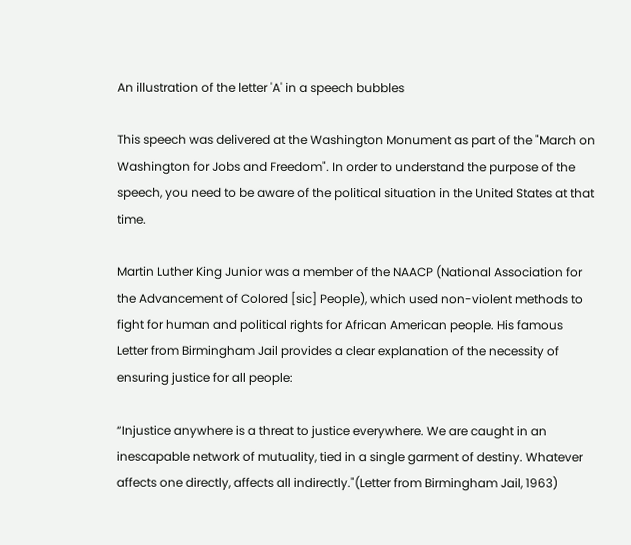An illustration of the letter 'A' in a speech bubbles

This speech was delivered at the Washington Monument as part of the "March on Washington for Jobs and Freedom". In order to understand the purpose of the speech, you need to be aware of the political situation in the United States at that time.

Martin Luther King Junior was a member of the NAACP (National Association for the Advancement of Colored [sic] People), which used non-violent methods to fight for human and political rights for African American people. His famous Letter from Birmingham Jail provides a clear explanation of the necessity of ensuring justice for all people:

“Injustice anywhere is a threat to justice everywhere. We are caught in an inescapable network of mutuality, tied in a single garment of destiny. Whatever affects one directly, affects all indirectly."(Letter from Birmingham Jail, 1963)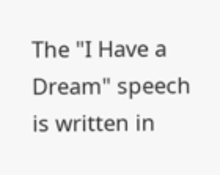The "I Have a Dream" speech is written in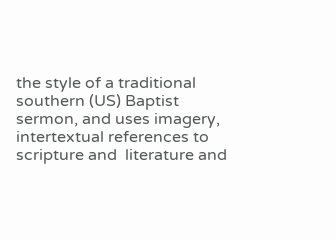the style of a traditional southern (US) Baptist sermon, and uses imagery, intertextual references to scripture and  literature and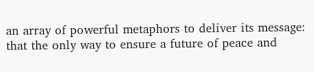an array of powerful metaphors to deliver its message: that the only way to ensure a future of peace and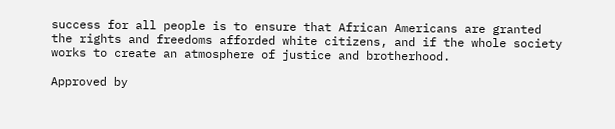success for all people is to ensure that African Americans are granted the rights and freedoms afforded white citizens, and if the whole society works to create an atmosphere of justice and brotherhood.

Approved by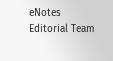eNotes Editorial Team